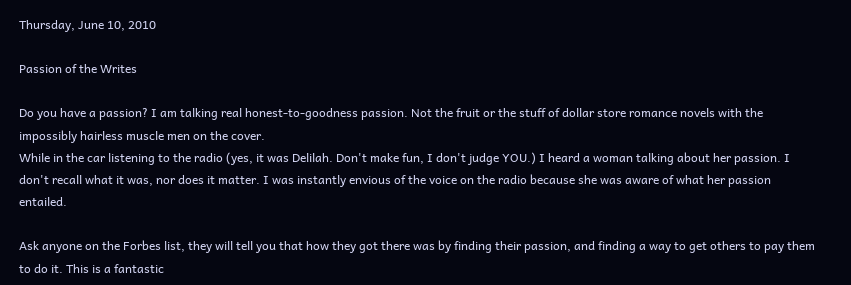Thursday, June 10, 2010

Passion of the Writes

Do you have a passion? I am talking real honest-to-goodness passion. Not the fruit or the stuff of dollar store romance novels with the impossibly hairless muscle men on the cover.
While in the car listening to the radio (yes, it was Delilah. Don't make fun, I don't judge YOU.) I heard a woman talking about her passion. I don't recall what it was, nor does it matter. I was instantly envious of the voice on the radio because she was aware of what her passion entailed.

Ask anyone on the Forbes list, they will tell you that how they got there was by finding their passion, and finding a way to get others to pay them to do it. This is a fantastic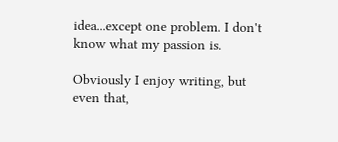idea...except one problem. I don't know what my passion is.

Obviously I enjoy writing, but even that,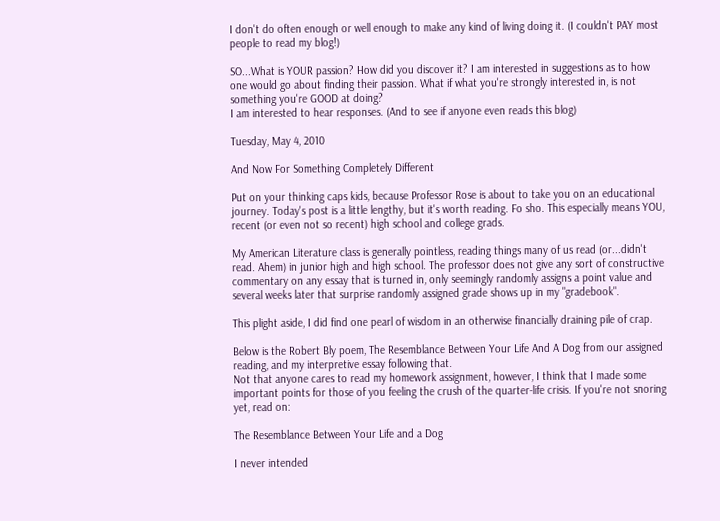I don't do often enough or well enough to make any kind of living doing it. (I couldn't PAY most people to read my blog!)

SO...What is YOUR passion? How did you discover it? I am interested in suggestions as to how one would go about finding their passion. What if what you're strongly interested in, is not something you're GOOD at doing?
I am interested to hear responses. (And to see if anyone even reads this blog)

Tuesday, May 4, 2010

And Now For Something Completely Different

Put on your thinking caps kids, because Professor Rose is about to take you on an educational journey. Today's post is a little lengthy, but it's worth reading. Fo sho. This especially means YOU, recent (or even not so recent) high school and college grads.

My American Literature class is generally pointless, reading things many of us read (or...didn't read. Ahem) in junior high and high school. The professor does not give any sort of constructive commentary on any essay that is turned in, only seemingly randomly assigns a point value and several weeks later that surprise randomly assigned grade shows up in my "gradebook".

This plight aside, I did find one pearl of wisdom in an otherwise financially draining pile of crap.

Below is the Robert Bly poem, The Resemblance Between Your Life And A Dog from our assigned reading, and my interpretive essay following that.
Not that anyone cares to read my homework assignment, however, I think that I made some important points for those of you feeling the crush of the quarter-life crisis. If you're not snoring yet, read on:

The Resemblance Between Your Life and a Dog

I never intended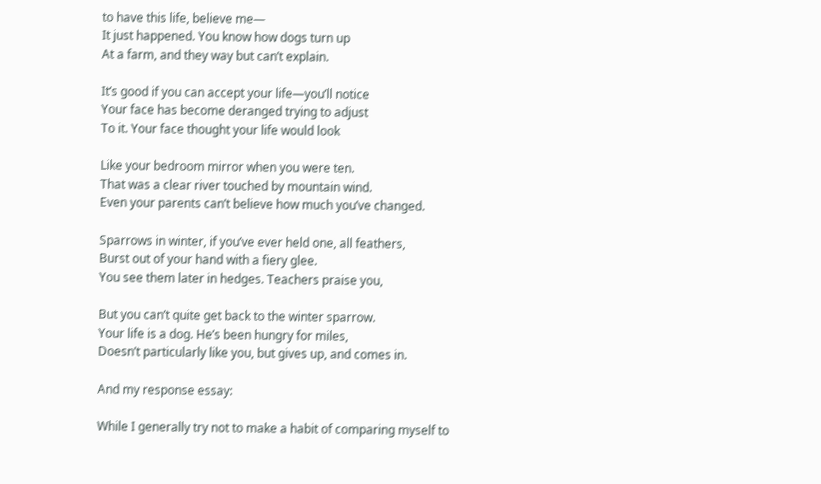to have this life, believe me—
It just happened. You know how dogs turn up
At a farm, and they way but can’t explain.

It’s good if you can accept your life—you’ll notice
Your face has become deranged trying to adjust
To it. Your face thought your life would look

Like your bedroom mirror when you were ten.
That was a clear river touched by mountain wind.
Even your parents can’t believe how much you’ve changed.

Sparrows in winter, if you’ve ever held one, all feathers,
Burst out of your hand with a fiery glee.
You see them later in hedges. Teachers praise you,

But you can’t quite get back to the winter sparrow.
Your life is a dog. He’s been hungry for miles,
Doesn’t particularly like you, but gives up, and comes in.

And my response essay:

While I generally try not to make a habit of comparing myself to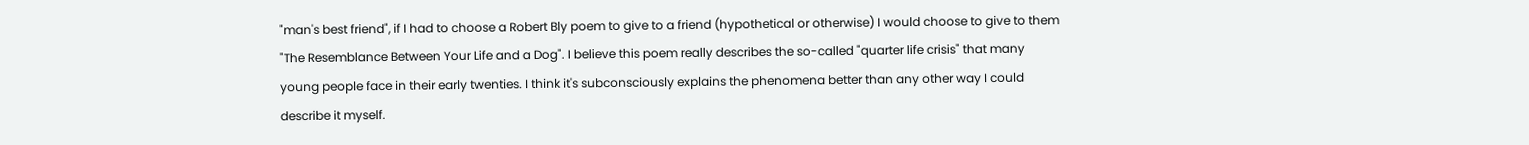"man's best friend", if I had to choose a Robert Bly poem to give to a friend (hypothetical or otherwise) I would choose to give to them "The Resemblance Between Your Life and a Dog". I believe this poem really describes the so-called "quarter life crisis" that many young people face in their early twenties. I think it's subconsciously explains the phenomena better than any other way I could describe it myself.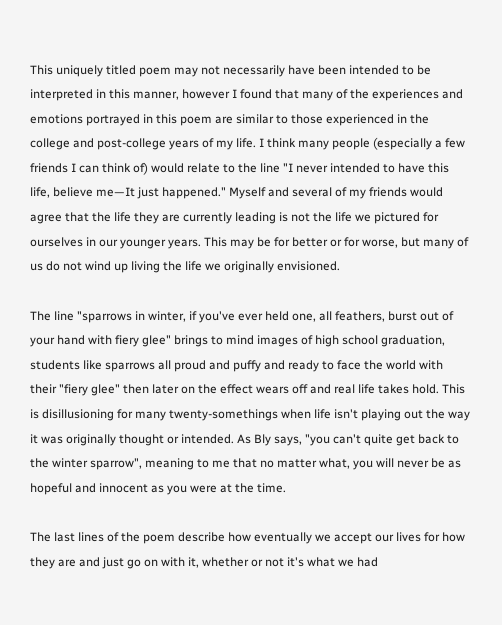This uniquely titled poem may not necessarily have been intended to be interpreted in this manner, however I found that many of the experiences and emotions portrayed in this poem are similar to those experienced in the college and post-college years of my life. I think many people (especially a few friends I can think of) would relate to the line "I never intended to have this life, believe me—It just happened." Myself and several of my friends would agree that the life they are currently leading is not the life we pictured for ourselves in our younger years. This may be for better or for worse, but many of us do not wind up living the life we originally envisioned.

The line "sparrows in winter, if you've ever held one, all feathers, burst out of your hand with fiery glee" brings to mind images of high school graduation, students like sparrows all proud and puffy and ready to face the world with their "fiery glee" then later on the effect wears off and real life takes hold. This is disillusioning for many twenty-somethings when life isn't playing out the way it was originally thought or intended. As Bly says, "you can't quite get back to the winter sparrow", meaning to me that no matter what, you will never be as hopeful and innocent as you were at the time.

The last lines of the poem describe how eventually we accept our lives for how they are and just go on with it, whether or not it's what we had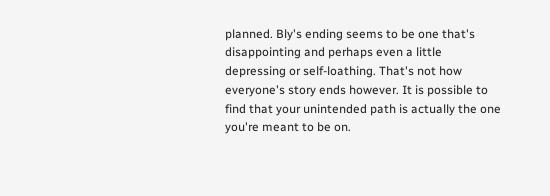planned. Bly's ending seems to be one that's disappointing and perhaps even a little depressing or self-loathing. That's not how everyone's story ends however. It is possible to find that your unintended path is actually the one you're meant to be on.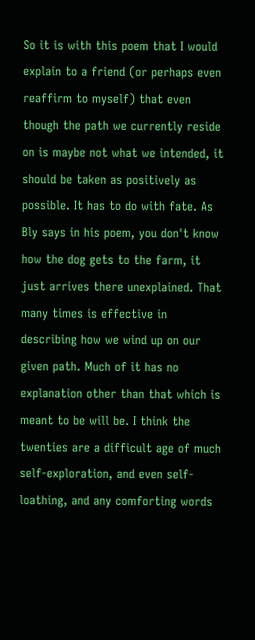So it is with this poem that I would explain to a friend (or perhaps even reaffirm to myself) that even though the path we currently reside on is maybe not what we intended, it should be taken as positively as possible. It has to do with fate. As Bly says in his poem, you don't know how the dog gets to the farm, it just arrives there unexplained. That many times is effective in describing how we wind up on our given path. Much of it has no explanation other than that which is meant to be will be. I think the twenties are a difficult age of much self-exploration, and even self-loathing, and any comforting words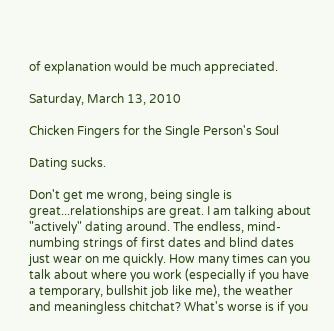of explanation would be much appreciated.

Saturday, March 13, 2010

Chicken Fingers for the Single Person's Soul

Dating sucks.

Don't get me wrong, being single is great...relationships are great. I am talking about "actively" dating around. The endless, mind-numbing strings of first dates and blind dates just wear on me quickly. How many times can you talk about where you work (especially if you have a temporary, bullshit job like me), the weather and meaningless chitchat? What's worse is if you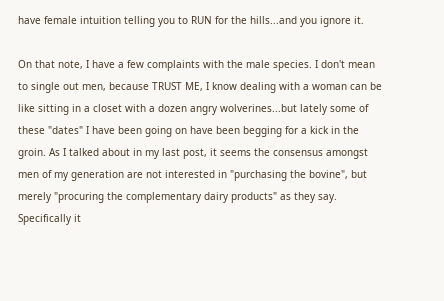have female intuition telling you to RUN for the hills...and you ignore it.

On that note, I have a few complaints with the male species. I don't mean to single out men, because TRUST ME, I know dealing with a woman can be like sitting in a closet with a dozen angry wolverines...but lately some of these "dates" I have been going on have been begging for a kick in the groin. As I talked about in my last post, it seems the consensus amongst men of my generation are not interested in "purchasing the bovine", but merely "procuring the complementary dairy products" as they say. Specifically it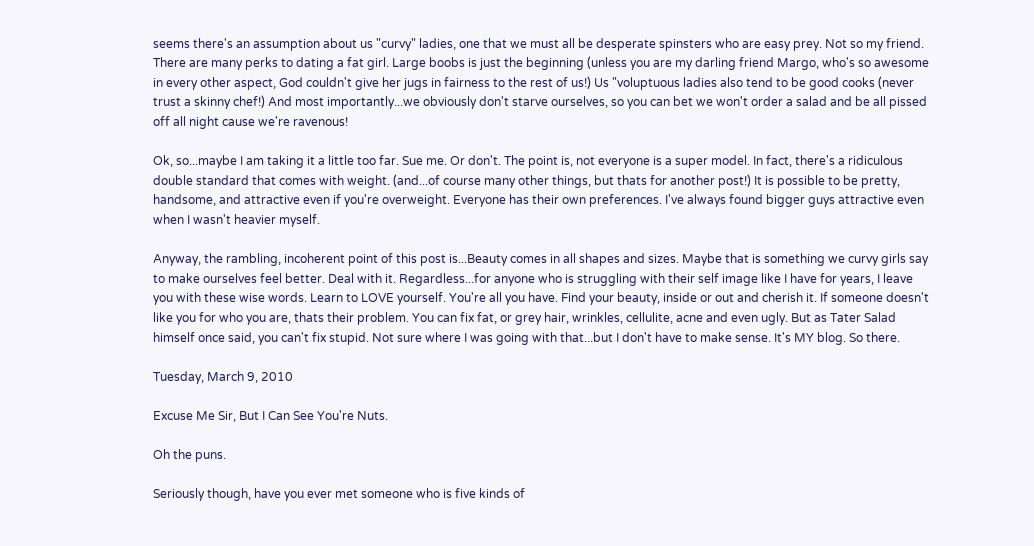seems there's an assumption about us "curvy" ladies, one that we must all be desperate spinsters who are easy prey. Not so my friend. There are many perks to dating a fat girl. Large boobs is just the beginning (unless you are my darling friend Margo, who's so awesome in every other aspect, God couldn't give her jugs in fairness to the rest of us!) Us "voluptuous ladies also tend to be good cooks (never trust a skinny chef!) And most importantly...we obviously don't starve ourselves, so you can bet we won't order a salad and be all pissed off all night cause we're ravenous!

Ok, so...maybe I am taking it a little too far. Sue me. Or don't. The point is, not everyone is a super model. In fact, there's a ridiculous double standard that comes with weight. (and...of course many other things, but thats for another post!) It is possible to be pretty, handsome, and attractive even if you're overweight. Everyone has their own preferences. I've always found bigger guys attractive even when I wasn't heavier myself.

Anyway, the rambling, incoherent point of this post is...Beauty comes in all shapes and sizes. Maybe that is something we curvy girls say to make ourselves feel better. Deal with it. Regardless...for anyone who is struggling with their self image like I have for years, I leave you with these wise words. Learn to LOVE yourself. You're all you have. Find your beauty, inside or out and cherish it. If someone doesn't like you for who you are, thats their problem. You can fix fat, or grey hair, wrinkles, cellulite, acne and even ugly. But as Tater Salad himself once said, you can't fix stupid. Not sure where I was going with that...but I don't have to make sense. It's MY blog. So there.

Tuesday, March 9, 2010

Excuse Me Sir, But I Can See You're Nuts.

Oh the puns.

Seriously though, have you ever met someone who is five kinds of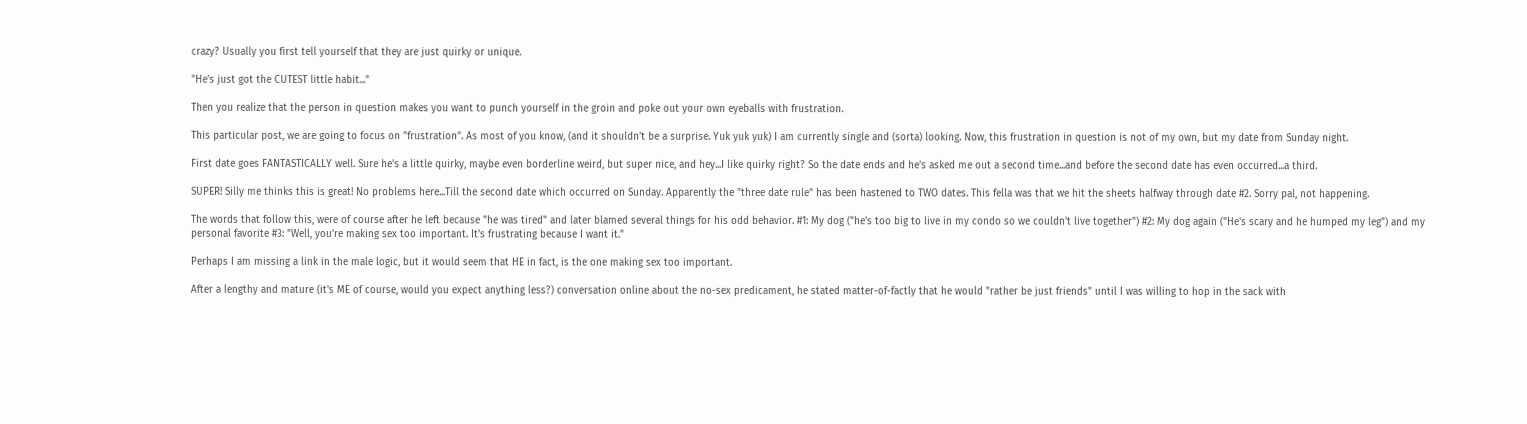crazy? Usually you first tell yourself that they are just quirky or unique.

"He's just got the CUTEST little habit..."

Then you realize that the person in question makes you want to punch yourself in the groin and poke out your own eyeballs with frustration.

This particular post, we are going to focus on "frustration". As most of you know, (and it shouldn't be a surprise. Yuk yuk yuk) I am currently single and (sorta) looking. Now, this frustration in question is not of my own, but my date from Sunday night.

First date goes FANTASTICALLY well. Sure he's a little quirky, maybe even borderline weird, but super nice, and hey...I like quirky right? So the date ends and he's asked me out a second time...and before the second date has even occurred...a third.

SUPER! Silly me thinks this is great! No problems here...Till the second date which occurred on Sunday. Apparently the "three date rule" has been hastened to TWO dates. This fella was that we hit the sheets halfway through date #2. Sorry pal, not happening.

The words that follow this, were of course after he left because "he was tired" and later blamed several things for his odd behavior. #1: My dog ("he's too big to live in my condo so we couldn't live together") #2: My dog again ("He's scary and he humped my leg") and my personal favorite #3: "Well, you're making sex too important. It's frustrating because I want it."

Perhaps I am missing a link in the male logic, but it would seem that HE in fact, is the one making sex too important.

After a lengthy and mature (it's ME of course, would you expect anything less?) conversation online about the no-sex predicament, he stated matter-of-factly that he would "rather be just friends" until I was willing to hop in the sack with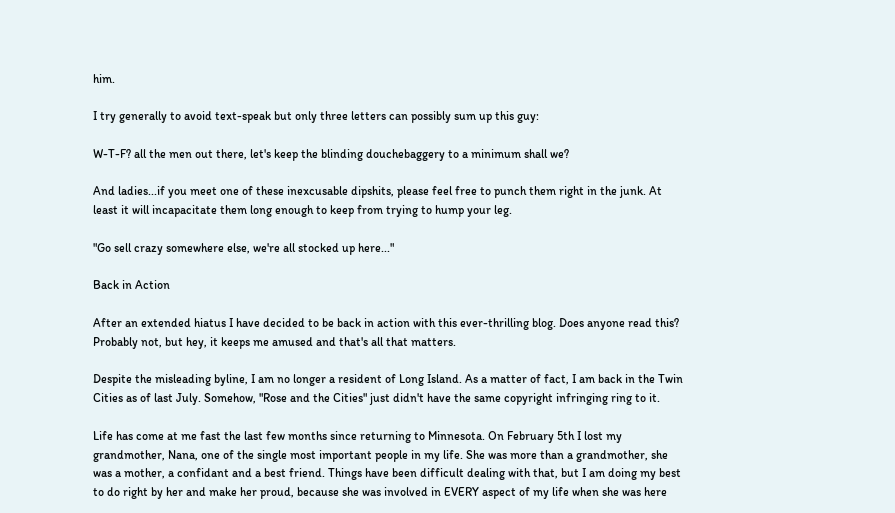him.

I try generally to avoid text-speak but only three letters can possibly sum up this guy:

W-T-F? all the men out there, let's keep the blinding douchebaggery to a minimum shall we?

And ladies...if you meet one of these inexcusable dipshits, please feel free to punch them right in the junk. At least it will incapacitate them long enough to keep from trying to hump your leg.

"Go sell crazy somewhere else, we're all stocked up here..."

Back in Action

After an extended hiatus I have decided to be back in action with this ever-thrilling blog. Does anyone read this? Probably not, but hey, it keeps me amused and that's all that matters.

Despite the misleading byline, I am no longer a resident of Long Island. As a matter of fact, I am back in the Twin Cities as of last July. Somehow, "Rose and the Cities" just didn't have the same copyright infringing ring to it.

Life has come at me fast the last few months since returning to Minnesota. On February 5th I lost my grandmother, Nana, one of the single most important people in my life. She was more than a grandmother, she was a mother, a confidant and a best friend. Things have been difficult dealing with that, but I am doing my best to do right by her and make her proud, because she was involved in EVERY aspect of my life when she was here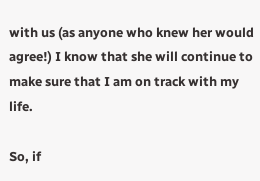with us (as anyone who knew her would agree!) I know that she will continue to make sure that I am on track with my life.

So, if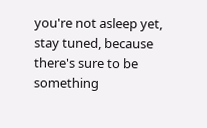you're not asleep yet, stay tuned, because there's sure to be something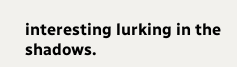interesting lurking in the shadows.